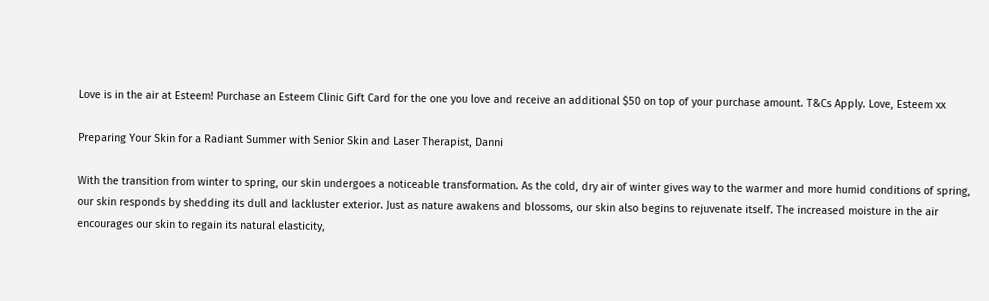Love is in the air at Esteem! Purchase an Esteem Clinic Gift Card for the one you love and receive an additional $50 on top of your purchase amount. T&Cs Apply. Love, Esteem xx

Preparing Your Skin for a Radiant Summer with Senior Skin and Laser Therapist, Danni

With the transition from winter to spring, our skin undergoes a noticeable transformation. As the cold, dry air of winter gives way to the warmer and more humid conditions of spring, our skin responds by shedding its dull and lackluster exterior. Just as nature awakens and blossoms, our skin also begins to rejuvenate itself. The increased moisture in the air encourages our skin to regain its natural elasticity,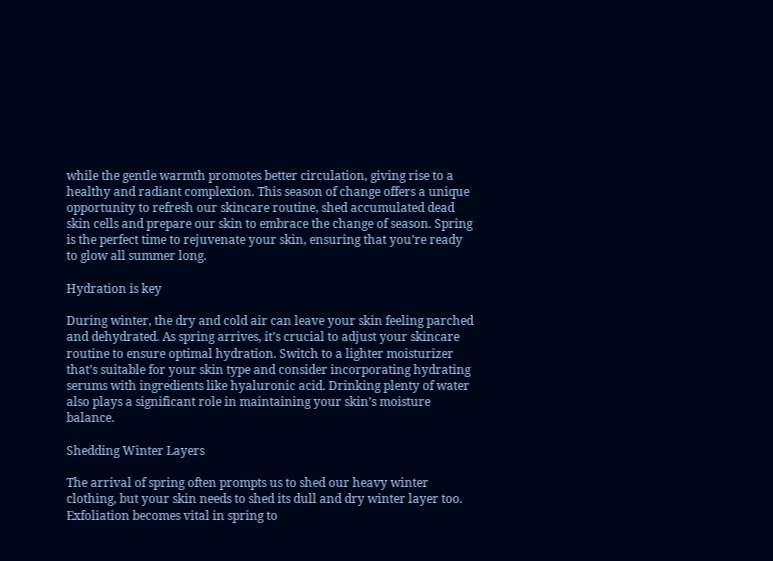while the gentle warmth promotes better circulation, giving rise to a healthy and radiant complexion. This season of change offers a unique opportunity to refresh our skincare routine, shed accumulated dead skin cells and prepare our skin to embrace the change of season. Spring is the perfect time to rejuvenate your skin, ensuring that you’re ready to glow all summer long.

Hydration is key

During winter, the dry and cold air can leave your skin feeling parched and dehydrated. As spring arrives, it’s crucial to adjust your skincare routine to ensure optimal hydration. Switch to a lighter moisturizer that’s suitable for your skin type and consider incorporating hydrating serums with ingredients like hyaluronic acid. Drinking plenty of water also plays a significant role in maintaining your skin’s moisture balance.

Shedding Winter Layers

The arrival of spring often prompts us to shed our heavy winter clothing, but your skin needs to shed its dull and dry winter layer too. Exfoliation becomes vital in spring to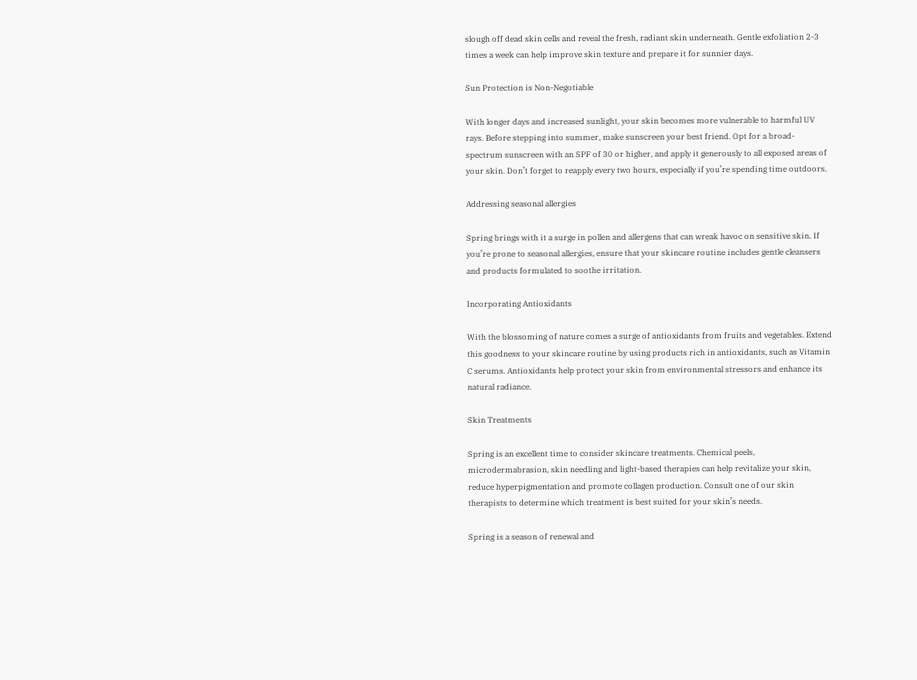slough off dead skin cells and reveal the fresh, radiant skin underneath. Gentle exfoliation 2-3 times a week can help improve skin texture and prepare it for sunnier days.

Sun Protection is Non-Negotiable

With longer days and increased sunlight, your skin becomes more vulnerable to harmful UV rays. Before stepping into summer, make sunscreen your best friend. Opt for a broad-spectrum sunscreen with an SPF of 30 or higher, and apply it generously to all exposed areas of your skin. Don’t forget to reapply every two hours, especially if you’re spending time outdoors.

Addressing seasonal allergies

Spring brings with it a surge in pollen and allergens that can wreak havoc on sensitive skin. If you’re prone to seasonal allergies, ensure that your skincare routine includes gentle cleansers and products formulated to soothe irritation.

Incorporating Antioxidants

With the blossoming of nature comes a surge of antioxidants from fruits and vegetables. Extend this goodness to your skincare routine by using products rich in antioxidants, such as Vitamin C serums. Antioxidants help protect your skin from environmental stressors and enhance its natural radiance.

Skin Treatments

Spring is an excellent time to consider skincare treatments. Chemical peels, microdermabrasion, skin needling and light-based therapies can help revitalize your skin, reduce hyperpigmentation and promote collagen production. Consult one of our skin therapists to determine which treatment is best suited for your skin’s needs.

Spring is a season of renewal and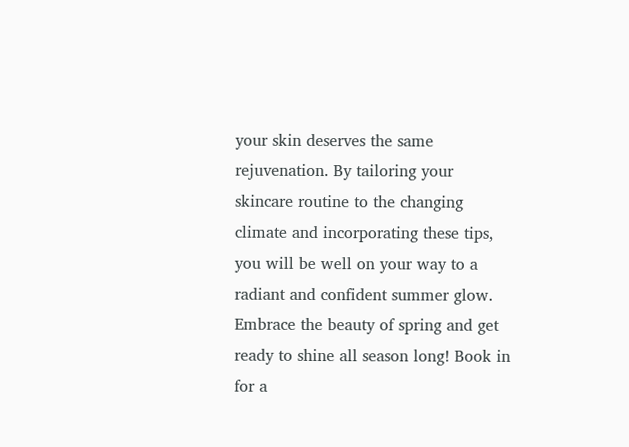your skin deserves the same rejuvenation. By tailoring your skincare routine to the changing climate and incorporating these tips, you will be well on your way to a radiant and confident summer glow. Embrace the beauty of spring and get ready to shine all season long! Book in for a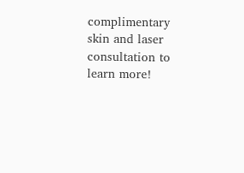complimentary skin and laser consultation to learn more!